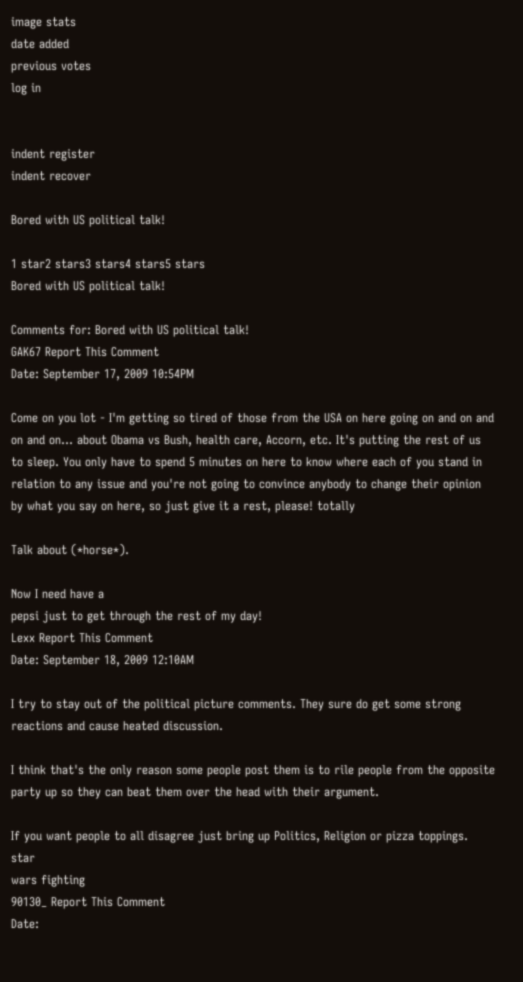image stats
date added
previous votes
log in


indent register
indent recover

Bored with US political talk!

1 star2 stars3 stars4 stars5 stars
Bored with US political talk!

Comments for: Bored with US political talk!
GAK67 Report This Comment
Date: September 17, 2009 10:54PM

Come on you lot - I'm getting so tired of those from the USA on here going on and on and on and on... about Obama vs Bush, health care, Accorn, etc. It's putting the rest of us to sleep. You only have to spend 5 minutes on here to know where each of you stand in relation to any issue and you're not going to convince anybody to change their opinion by what you say on here, so just give it a rest, please! totally

Talk about (*horse*).

Now I need have a
pepsi just to get through the rest of my day!
Lexx Report This Comment
Date: September 18, 2009 12:10AM

I try to stay out of the political picture comments. They sure do get some strong reactions and cause heated discussion.

I think that's the only reason some people post them is to rile people from the opposite party up so they can beat them over the head with their argument.

If you want people to all disagree just bring up Politics, Religion or pizza toppings. star
wars fighting
90130_ Report This Comment
Date: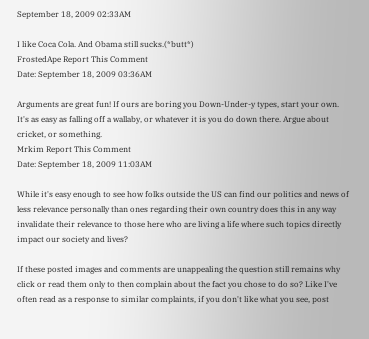September 18, 2009 02:33AM

I like Coca Cola. And Obama still sucks.(*butt*)
FrostedApe Report This Comment
Date: September 18, 2009 03:36AM

Arguments are great fun! If ours are boring you Down-Under-y types, start your own. It's as easy as falling off a wallaby, or whatever it is you do down there. Argue about cricket, or something.
Mrkim Report This Comment
Date: September 18, 2009 11:03AM

While it's easy enough to see how folks outside the US can find our politics and news of less relevance personally than ones regarding their own country does this in any way invalidate their relevance to those here who are living a life where such topics directly impact our society and lives?

If these posted images and comments are unappealing the question still remains why click or read them only to then complain about the fact you chose to do so? Like I've often read as a response to similar complaints, if you don't like what you see, post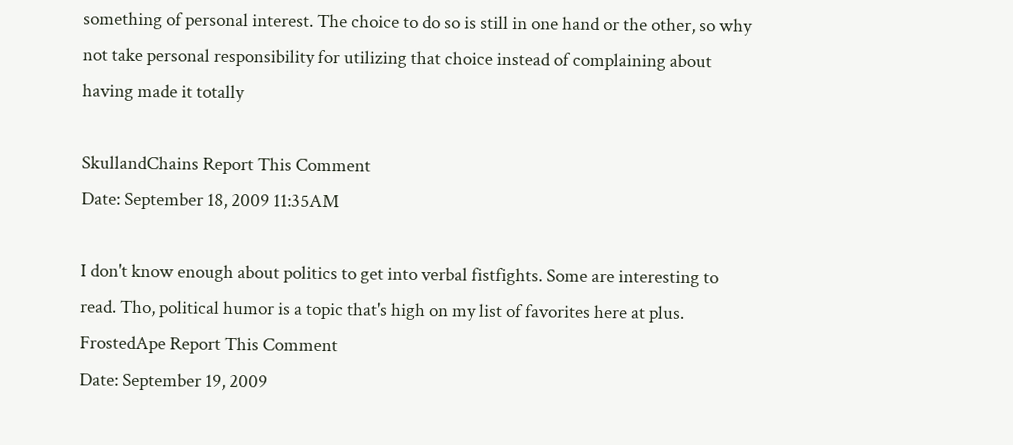something of personal interest. The choice to do so is still in one hand or the other, so why not take personal responsibility for utilizing that choice instead of complaining about having made it totally

SkullandChains Report This Comment
Date: September 18, 2009 11:35AM

I don't know enough about politics to get into verbal fistfights. Some are interesting to read. Tho, political humor is a topic that's high on my list of favorites here at plus.
FrostedApe Report This Comment
Date: September 19, 2009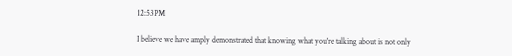12:53PM

I believe we have amply demonstrated that knowing what you're talking about is not only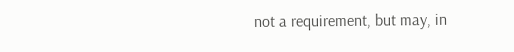not a requirement, but may, in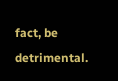fact, be detrimental.